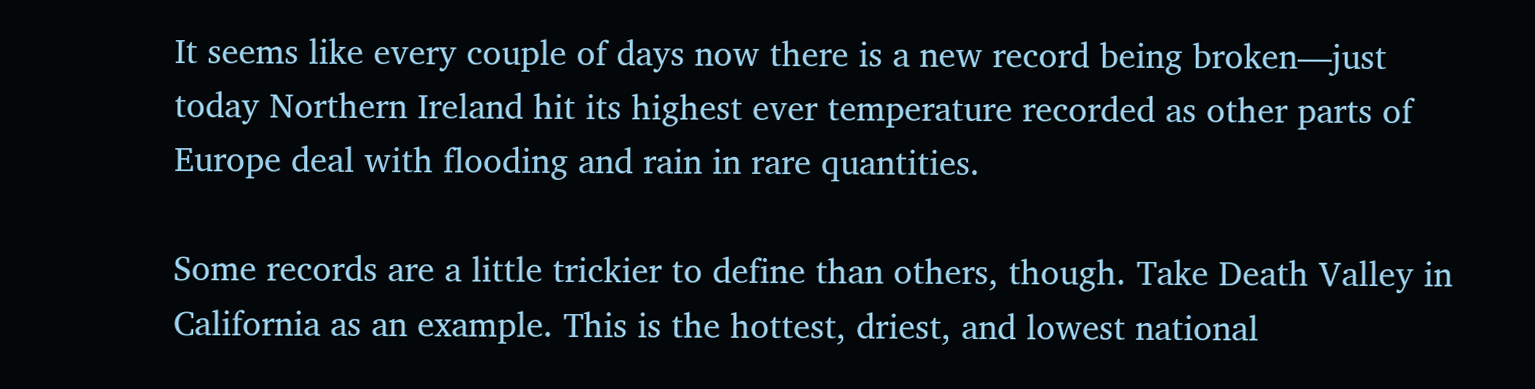It seems like every couple of days now there is a new record being broken—just today Northern Ireland hit its highest ever temperature recorded as other parts of Europe deal with flooding and rain in rare quantities.

Some records are a little trickier to define than others, though. Take Death Valley in California as an example. This is the hottest, driest, and lowest national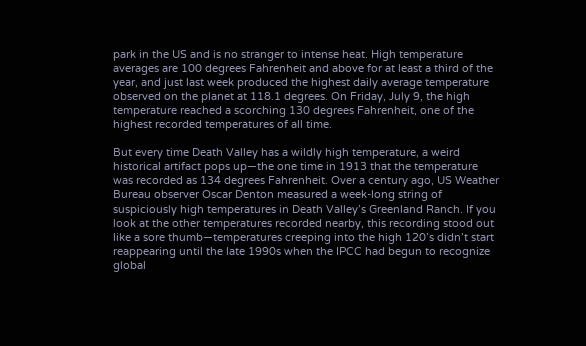park in the US and is no stranger to intense heat. High temperature averages are 100 degrees Fahrenheit and above for at least a third of the year, and just last week produced the highest daily average temperature observed on the planet at 118.1 degrees. On Friday, July 9, the high temperature reached a scorching 130 degrees Fahrenheit, one of the highest recorded temperatures of all time.

But every time Death Valley has a wildly high temperature, a weird historical artifact pops up—the one time in 1913 that the temperature was recorded as 134 degrees Fahrenheit. Over a century ago, US Weather Bureau observer Oscar Denton measured a week-long string of suspiciously high temperatures in Death Valley’s Greenland Ranch. If you look at the other temperatures recorded nearby, this recording stood out like a sore thumb—temperatures creeping into the high 120’s didn’t start reappearing until the late 1990s when the IPCC had begun to recognize global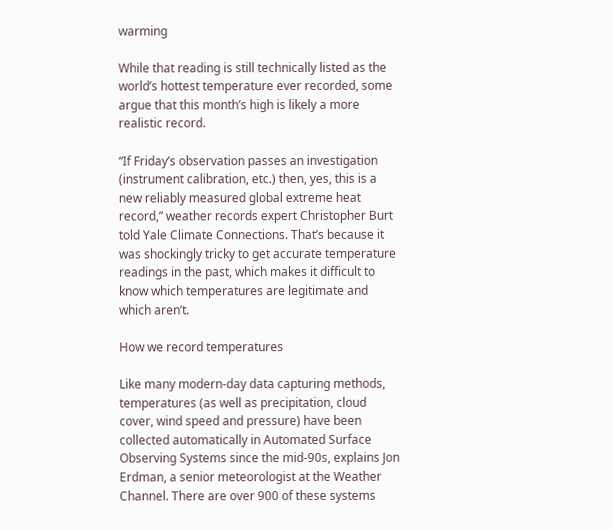warming

While that reading is still technically listed as the world’s hottest temperature ever recorded, some argue that this month’s high is likely a more realistic record.

“If Friday’s observation passes an investigation (instrument calibration, etc.) then, yes, this is a new reliably measured global extreme heat record,” weather records expert Christopher Burt told Yale Climate Connections. That’s because it was shockingly tricky to get accurate temperature readings in the past, which makes it difficult to know which temperatures are legitimate and which aren’t.

How we record temperatures

Like many modern-day data capturing methods, temperatures (as well as precipitation, cloud cover, wind speed and pressure) have been collected automatically in Automated Surface Observing Systems since the mid-90s, explains Jon Erdman, a senior meteorologist at the Weather Channel. There are over 900 of these systems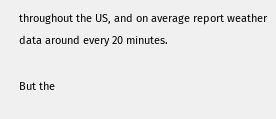throughout the US, and on average report weather data around every 20 minutes.

But the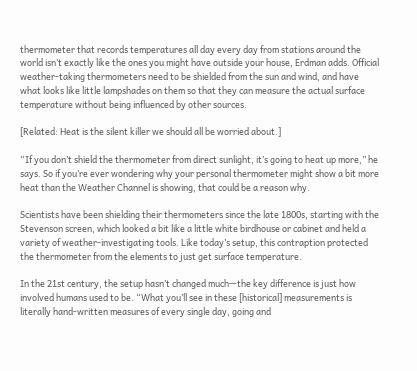thermometer that records temperatures all day every day from stations around the world isn’t exactly like the ones you might have outside your house, Erdman adds. Official weather-taking thermometers need to be shielded from the sun and wind, and have what looks like little lampshades on them so that they can measure the actual surface temperature without being influenced by other sources.

[Related: Heat is the silent killer we should all be worried about.]

“If you don’t shield the thermometer from direct sunlight, it’s going to heat up more,” he says. So if you’re ever wondering why your personal thermometer might show a bit more heat than the Weather Channel is showing, that could be a reason why.

Scientists have been shielding their thermometers since the late 1800s, starting with the Stevenson screen, which looked a bit like a little white birdhouse or cabinet and held a variety of weather-investigating tools. Like today’s setup, this contraption protected the thermometer from the elements to just get surface temperature.

In the 21st century, the setup hasn’t changed much—the key difference is just how involved humans used to be. “What you’ll see in these [historical] measurements is literally hand-written measures of every single day, going and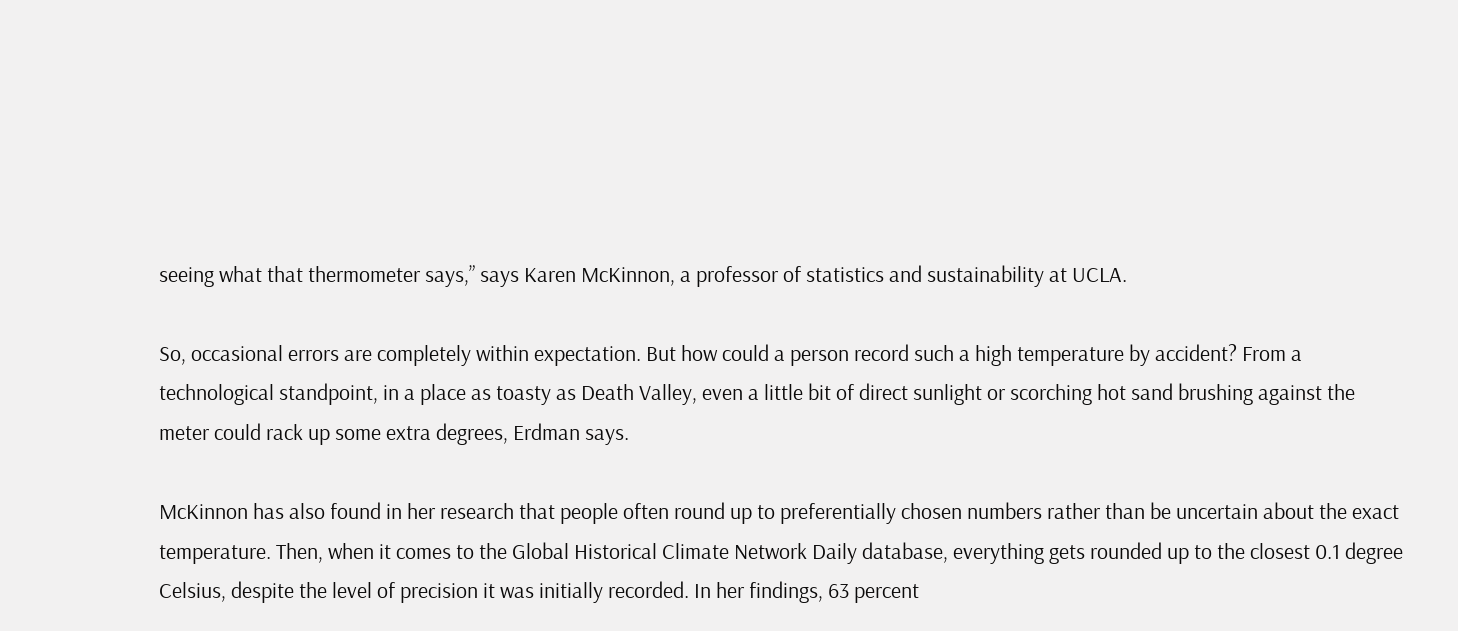seeing what that thermometer says,” says Karen McKinnon, a professor of statistics and sustainability at UCLA.

So, occasional errors are completely within expectation. But how could a person record such a high temperature by accident? From a technological standpoint, in a place as toasty as Death Valley, even a little bit of direct sunlight or scorching hot sand brushing against the meter could rack up some extra degrees, Erdman says.

McKinnon has also found in her research that people often round up to preferentially chosen numbers rather than be uncertain about the exact temperature. Then, when it comes to the Global Historical Climate Network Daily database, everything gets rounded up to the closest 0.1 degree Celsius, despite the level of precision it was initially recorded. In her findings, 63 percent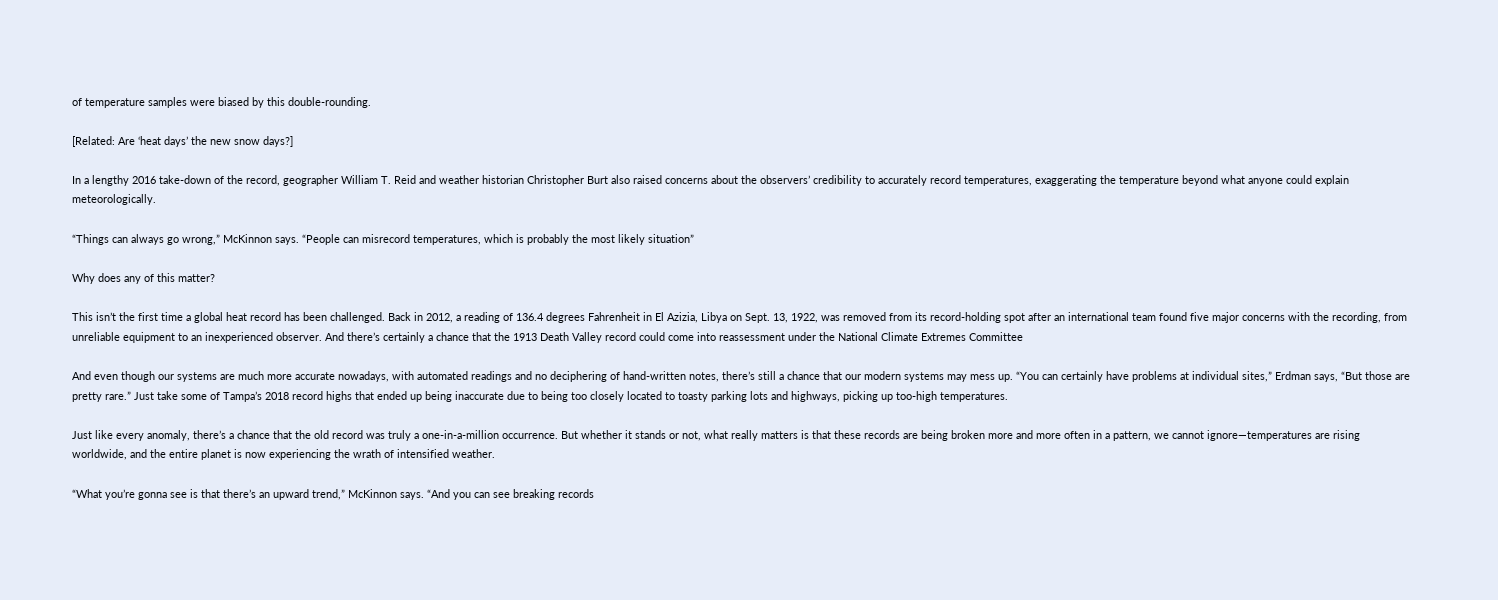of temperature samples were biased by this double-rounding.

[Related: Are ‘heat days’ the new snow days?]

In a lengthy 2016 take-down of the record, geographer William T. Reid and weather historian Christopher Burt also raised concerns about the observers’ credibility to accurately record temperatures, exaggerating the temperature beyond what anyone could explain meteorologically.

“Things can always go wrong,” McKinnon says. “People can misrecord temperatures, which is probably the most likely situation”

Why does any of this matter?

This isn’t the first time a global heat record has been challenged. Back in 2012, a reading of 136.4 degrees Fahrenheit in El Azizia, Libya on Sept. 13, 1922, was removed from its record-holding spot after an international team found five major concerns with the recording, from unreliable equipment to an inexperienced observer. And there’s certainly a chance that the 1913 Death Valley record could come into reassessment under the National Climate Extremes Committee

And even though our systems are much more accurate nowadays, with automated readings and no deciphering of hand-written notes, there’s still a chance that our modern systems may mess up. “You can certainly have problems at individual sites,” Erdman says, “But those are pretty rare.” Just take some of Tampa’s 2018 record highs that ended up being inaccurate due to being too closely located to toasty parking lots and highways, picking up too-high temperatures.

Just like every anomaly, there’s a chance that the old record was truly a one-in-a-million occurrence. But whether it stands or not, what really matters is that these records are being broken more and more often in a pattern, we cannot ignore—temperatures are rising worldwide, and the entire planet is now experiencing the wrath of intensified weather.

“What you’re gonna see is that there’s an upward trend,” McKinnon says. “And you can see breaking records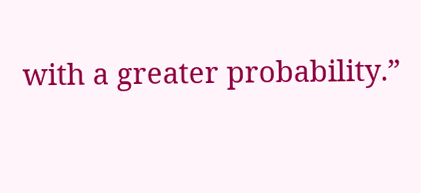with a greater probability.”